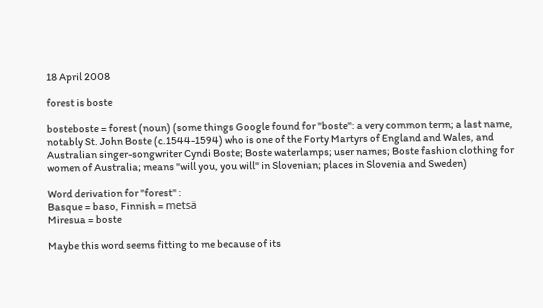18 April 2008

forest is boste

bosteboste = forest (noun) (some things Google found for "boste": a very common term; a last name, notably St. John Boste (c.1544-1594) who is one of the Forty Martyrs of England and Wales, and Australian singer-songwriter Cyndi Boste; Boste waterlamps; user names; Boste fashion clothing for women of Australia; means "will you, you will" in Slovenian; places in Slovenia and Sweden)

Word derivation for "forest" :
Basque = baso, Finnish = metsä
Miresua = boste

Maybe this word seems fitting to me because of its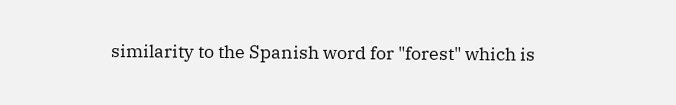similarity to the Spanish word for "forest" which is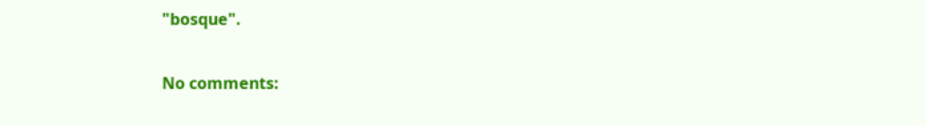"bosque".

No comments: